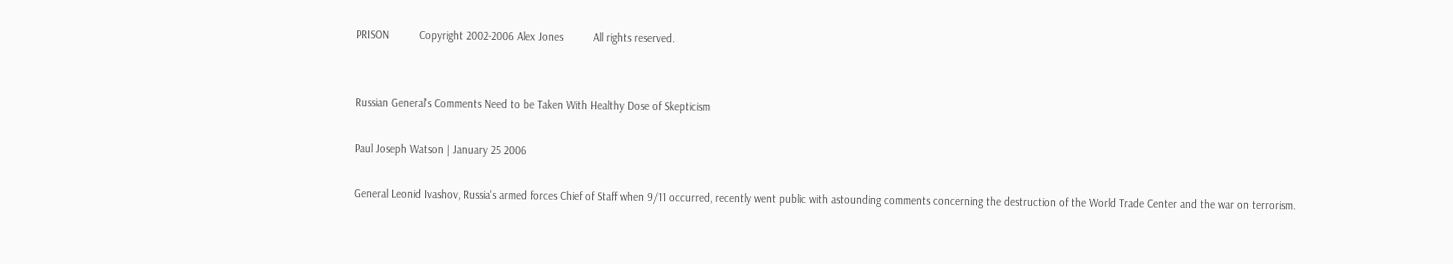PRISON          Copyright 2002-2006 Alex Jones          All rights reserved.


Russian General's Comments Need to be Taken With Healthy Dose of Skepticism

Paul Joseph Watson | January 25 2006

General Leonid Ivashov, Russia's armed forces Chief of Staff when 9/11 occurred, recently went public with astounding comments concerning the destruction of the World Trade Center and the war on terrorism.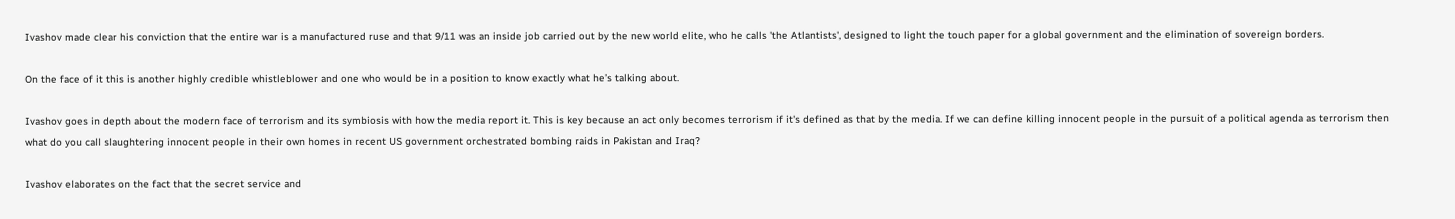Ivashov made clear his conviction that the entire war is a manufactured ruse and that 9/11 was an inside job carried out by the new world elite, who he calls 'the Atlantists', designed to light the touch paper for a global government and the elimination of sovereign borders.

On the face of it this is another highly credible whistleblower and one who would be in a position to know exactly what he’s talking about.

Ivashov goes in depth about the modern face of terrorism and its symbiosis with how the media report it. This is key because an act only becomes terrorism if it's defined as that by the media. If we can define killing innocent people in the pursuit of a political agenda as terrorism then what do you call slaughtering innocent people in their own homes in recent US government orchestrated bombing raids in Pakistan and Iraq?

Ivashov elaborates on the fact that the secret service and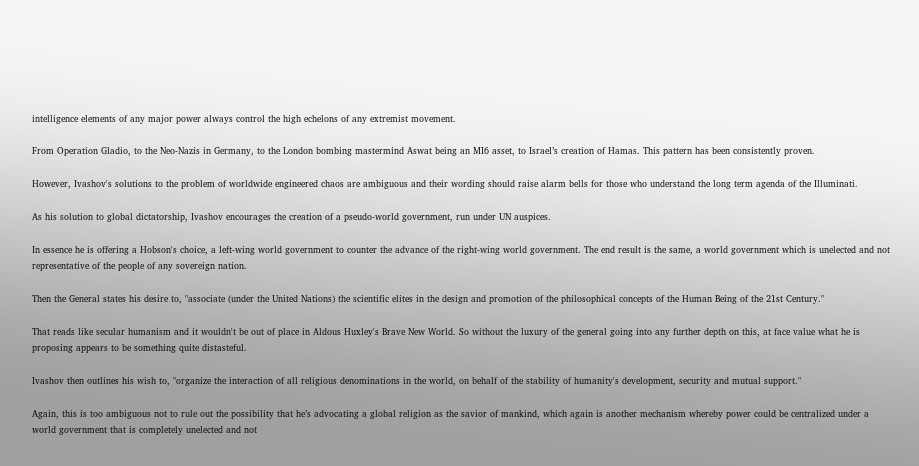intelligence elements of any major power always control the high echelons of any extremist movement.

From Operation Gladio, to the Neo-Nazis in Germany, to the London bombing mastermind Aswat being an MI6 asset, to Israel’s creation of Hamas. This pattern has been consistently proven.

However, Ivashov's solutions to the problem of worldwide engineered chaos are ambiguous and their wording should raise alarm bells for those who understand the long term agenda of the Illuminati.

As his solution to global dictatorship, Ivashov encourages the creation of a pseudo-world government, run under UN auspices.

In essence he is offering a Hobson's choice, a left-wing world government to counter the advance of the right-wing world government. The end result is the same, a world government which is unelected and not representative of the people of any sovereign nation.

Then the General states his desire to, "associate (under the United Nations) the scientific elites in the design and promotion of the philosophical concepts of the Human Being of the 21st Century."

That reads like secular humanism and it wouldn't be out of place in Aldous Huxley's Brave New World. So without the luxury of the general going into any further depth on this, at face value what he is proposing appears to be something quite distasteful.

Ivashov then outlines his wish to, "organize the interaction of all religious denominations in the world, on behalf of the stability of humanity's development, security and mutual support."

Again, this is too ambiguous not to rule out the possibility that he’s advocating a global religion as the savior of mankind, which again is another mechanism whereby power could be centralized under a world government that is completely unelected and not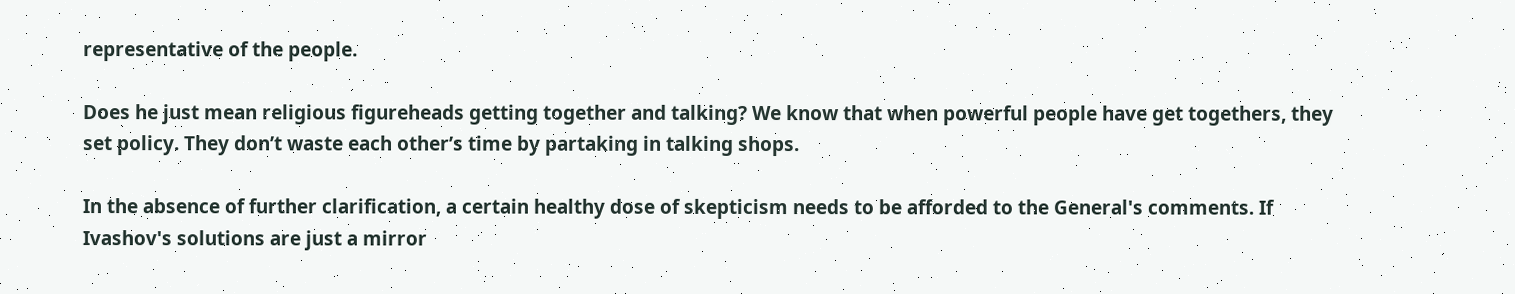representative of the people.

Does he just mean religious figureheads getting together and talking? We know that when powerful people have get togethers, they set policy. They don’t waste each other’s time by partaking in talking shops.

In the absence of further clarification, a certain healthy dose of skepticism needs to be afforded to the General's comments. If Ivashov's solutions are just a mirror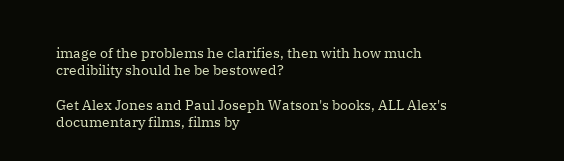image of the problems he clarifies, then with how much credibility should he be bestowed?

Get Alex Jones and Paul Joseph Watson's books, ALL Alex's documentary films, films by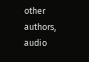other authors, audio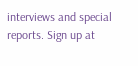interviews and special reports. Sign up at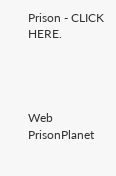Prison - CLICK HERE.




Web PrisonPlanet